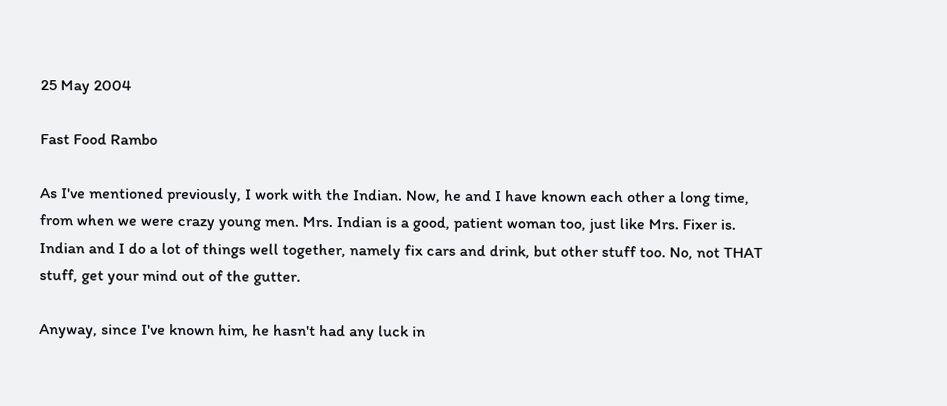25 May 2004

Fast Food Rambo

As I've mentioned previously, I work with the Indian. Now, he and I have known each other a long time, from when we were crazy young men. Mrs. Indian is a good, patient woman too, just like Mrs. Fixer is. Indian and I do a lot of things well together, namely fix cars and drink, but other stuff too. No, not THAT stuff, get your mind out of the gutter.

Anyway, since I've known him, he hasn't had any luck in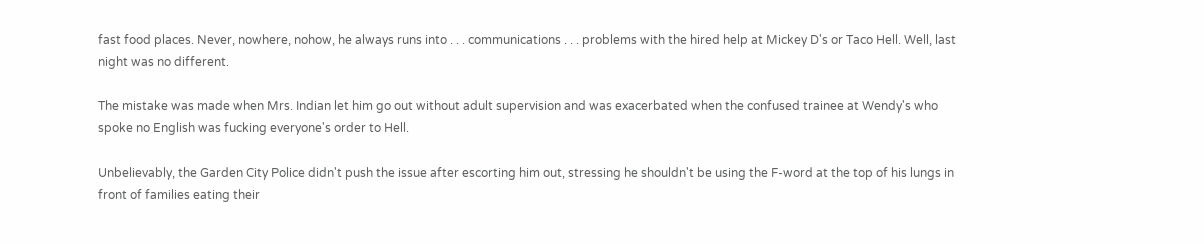fast food places. Never, nowhere, nohow, he always runs into . . . communications . . . problems with the hired help at Mickey D's or Taco Hell. Well, last night was no different.

The mistake was made when Mrs. Indian let him go out without adult supervision and was exacerbated when the confused trainee at Wendy's who spoke no English was fucking everyone's order to Hell.

Unbelievably, the Garden City Police didn't push the issue after escorting him out, stressing he shouldn't be using the F-word at the top of his lungs in front of families eating their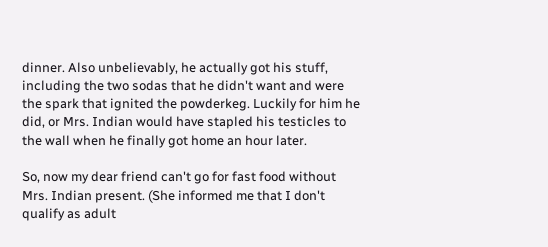dinner. Also unbelievably, he actually got his stuff, including the two sodas that he didn't want and were the spark that ignited the powderkeg. Luckily for him he did, or Mrs. Indian would have stapled his testicles to the wall when he finally got home an hour later.

So, now my dear friend can't go for fast food without Mrs. Indian present. (She informed me that I don't qualify as adult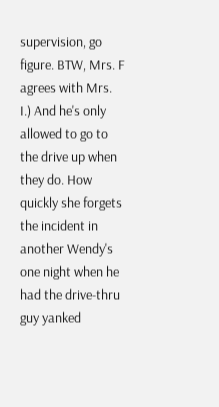supervision, go figure. BTW, Mrs. F agrees with Mrs. I.) And he's only allowed to go to the drive up when they do. How quickly she forgets the incident in another Wendy's one night when he had the drive-thru guy yanked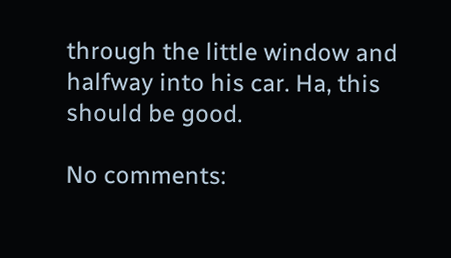through the little window and halfway into his car. Ha, this should be good.

No comments: